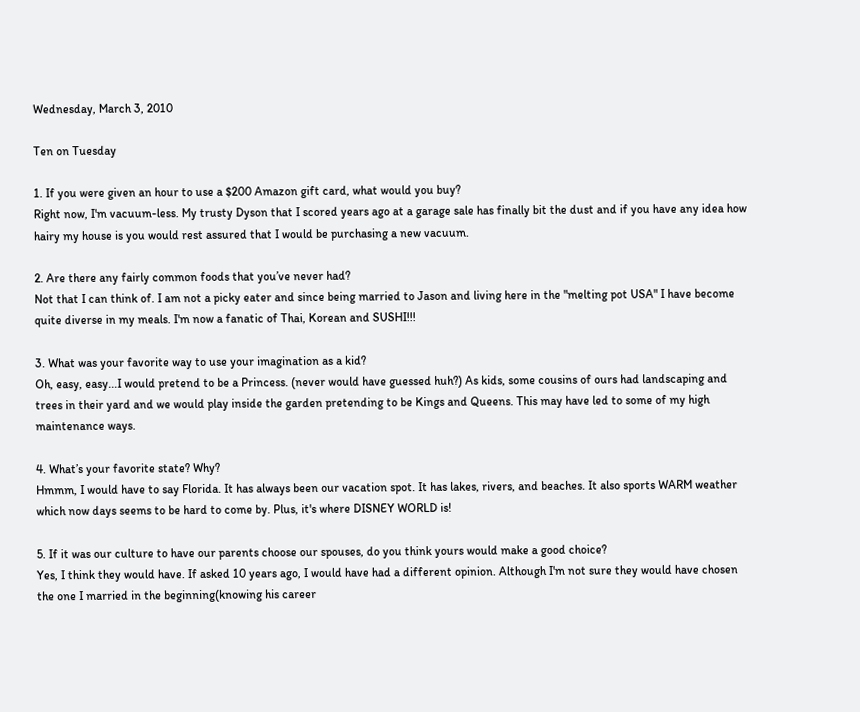Wednesday, March 3, 2010

Ten on Tuesday

1. If you were given an hour to use a $200 Amazon gift card, what would you buy?
Right now, I'm vacuum-less. My trusty Dyson that I scored years ago at a garage sale has finally bit the dust and if you have any idea how hairy my house is you would rest assured that I would be purchasing a new vacuum.

2. Are there any fairly common foods that you’ve never had?
Not that I can think of. I am not a picky eater and since being married to Jason and living here in the "melting pot USA" I have become quite diverse in my meals. I'm now a fanatic of Thai, Korean and SUSHI!!!

3. What was your favorite way to use your imagination as a kid?
Oh, easy, easy...I would pretend to be a Princess. (never would have guessed huh?) As kids, some cousins of ours had landscaping and trees in their yard and we would play inside the garden pretending to be Kings and Queens. This may have led to some of my high maintenance ways.

4. What’s your favorite state? Why?
Hmmm, I would have to say Florida. It has always been our vacation spot. It has lakes, rivers, and beaches. It also sports WARM weather which now days seems to be hard to come by. Plus, it's where DISNEY WORLD is!

5. If it was our culture to have our parents choose our spouses, do you think yours would make a good choice?
Yes, I think they would have. If asked 10 years ago, I would have had a different opinion. Although I'm not sure they would have chosen the one I married in the beginning(knowing his career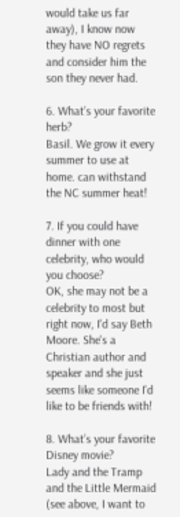would take us far away), I know now they have NO regrets and consider him the son they never had.

6. What’s your favorite herb?
Basil. We grow it every summer to use at home. can withstand the NC summer heat!

7. If you could have dinner with one celebrity, who would you choose?
OK, she may not be a celebrity to most but right now, I'd say Beth Moore. She's a Christian author and speaker and she just seems like someone I'd like to be friends with!

8. What’s your favorite Disney movie?
Lady and the Tramp and the Little Mermaid (see above, I want to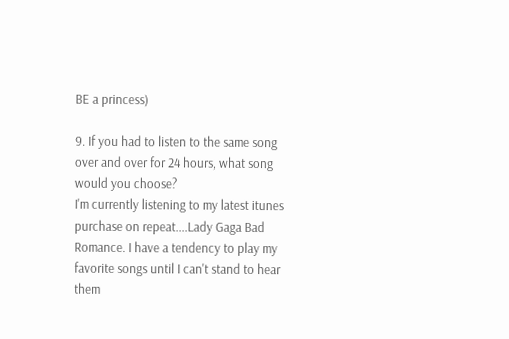BE a princess)

9. If you had to listen to the same song over and over for 24 hours, what song would you choose?
I'm currently listening to my latest itunes purchase on repeat....Lady Gaga Bad Romance. I have a tendency to play my favorite songs until I can't stand to hear them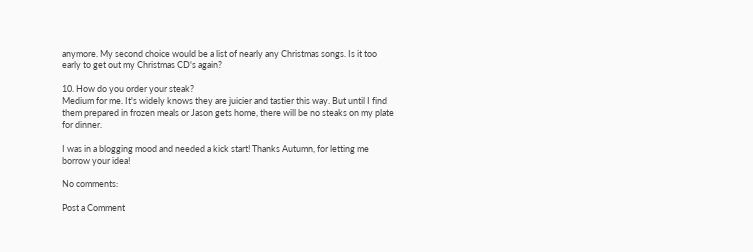anymore. My second choice would be a list of nearly any Christmas songs. Is it too early to get out my Christmas CD's again?

10. How do you order your steak?
Medium for me. It's widely knows they are juicier and tastier this way. But until I find them prepared in frozen meals or Jason gets home, there will be no steaks on my plate for dinner.

I was in a blogging mood and needed a kick start! Thanks Autumn, for letting me borrow your idea!

No comments:

Post a Comment